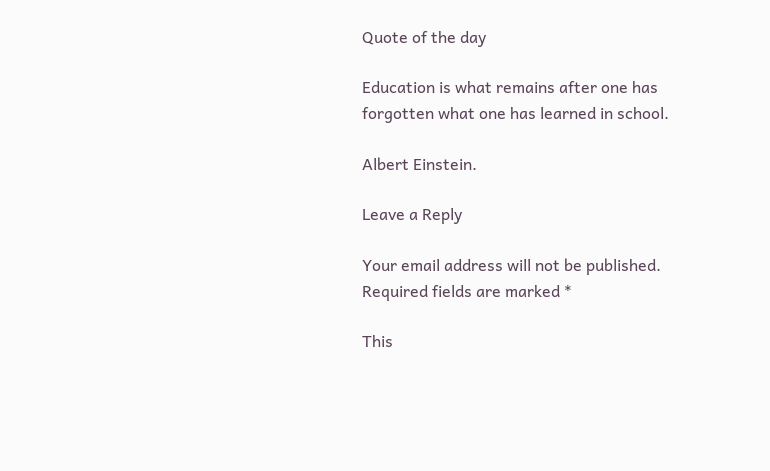Quote of the day

Education is what remains after one has forgotten what one has learned in school.

Albert Einstein.

Leave a Reply

Your email address will not be published. Required fields are marked *

This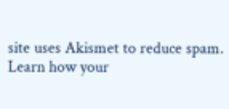site uses Akismet to reduce spam. Learn how your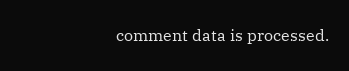comment data is processed.